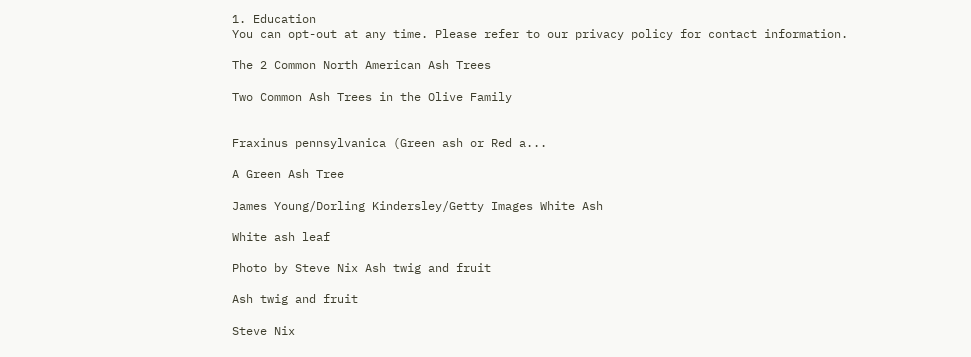1. Education
You can opt-out at any time. Please refer to our privacy policy for contact information.

The 2 Common North American Ash Trees

Two Common Ash Trees in the Olive Family


Fraxinus pennsylvanica (Green ash or Red a...

A Green Ash Tree

James Young/Dorling Kindersley/Getty Images White Ash

White ash leaf

Photo by Steve Nix Ash twig and fruit

Ash twig and fruit

Steve Nix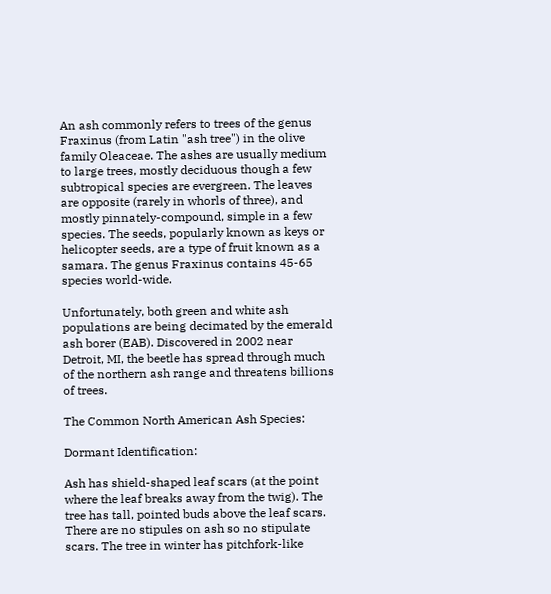An ash commonly refers to trees of the genus Fraxinus (from Latin "ash tree") in the olive family Oleaceae. The ashes are usually medium to large trees, mostly deciduous though a few subtropical species are evergreen. The leaves are opposite (rarely in whorls of three), and mostly pinnately-compound, simple in a few species. The seeds, popularly known as keys or helicopter seeds, are a type of fruit known as a samara. The genus Fraxinus contains 45-65 species world-wide.

Unfortunately, both green and white ash populations are being decimated by the emerald ash borer (EAB). Discovered in 2002 near Detroit, MI, the beetle has spread through much of the northern ash range and threatens billions of trees.

The Common North American Ash Species:

Dormant Identification:

Ash has shield-shaped leaf scars (at the point where the leaf breaks away from the twig). The tree has tall, pointed buds above the leaf scars. There are no stipules on ash so no stipulate scars. The tree in winter has pitchfork-like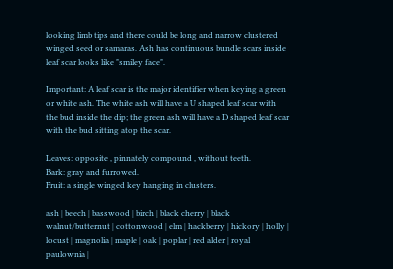looking limb tips and there could be long and narrow clustered winged seed or samaras. Ash has continuous bundle scars inside leaf scar looks like "smiley face".

Important: A leaf scar is the major identifier when keying a green or white ash. The white ash will have a U shaped leaf scar with the bud inside the dip; the green ash will have a D shaped leaf scar with the bud sitting atop the scar.

Leaves: opposite , pinnately compound , without teeth.
Bark: gray and furrowed.
Fruit: a single winged key hanging in clusters.

ash | beech | basswood | birch | black cherry | black walnut/butternut | cottonwood | elm | hackberry | hickory | holly | locust | magnolia | maple | oak | poplar | red alder | royal paulownia |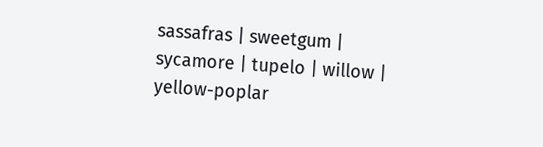sassafras | sweetgum | sycamore | tupelo | willow | yellow-poplar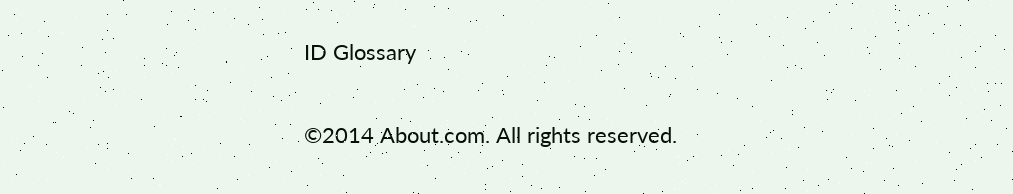ID Glossary

©2014 About.com. All rights reserved.